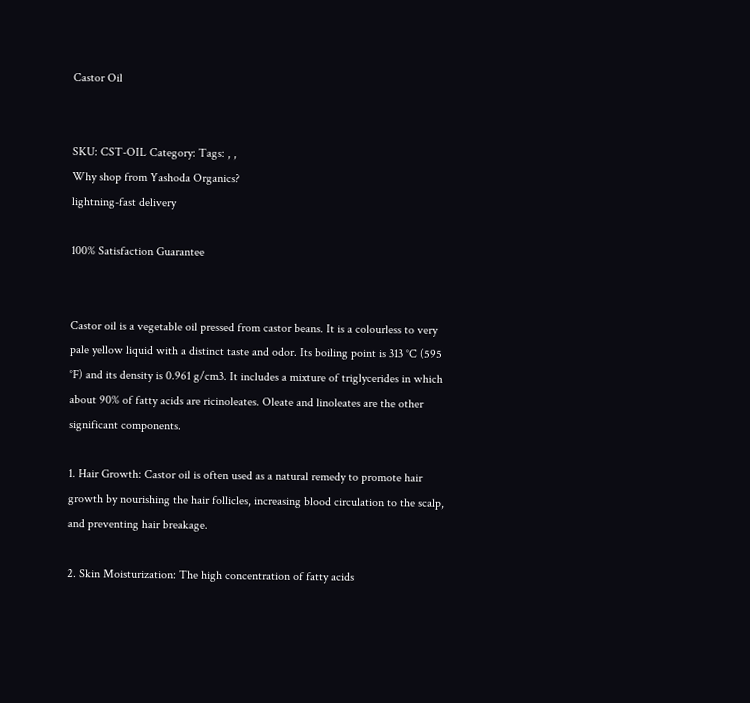Castor Oil


SKU: CST-OIL Category: Tags: , ,
Why shop from Yashoda Organics?
lightning-fast delivery

100% Satisfaction Guarantee


Castor oil is a vegetable oil pressed from castor beans. It is a colourless to very pale yellow liquid with a distinct taste and odor. Its boiling point is 313 °C (595 °F) and its density is 0.961 g/cm3. It includes a mixture of triglycerides in which about 90% of fatty acids are ricinoleates. Oleate and linoleates are the other significant components.

1. Hair Growth: Castor oil is often used as a natural remedy to promote hair growth by nourishing the hair follicles, increasing blood circulation to the scalp, and preventing hair breakage.

2. Skin Moisturization: The high concentration of fatty acids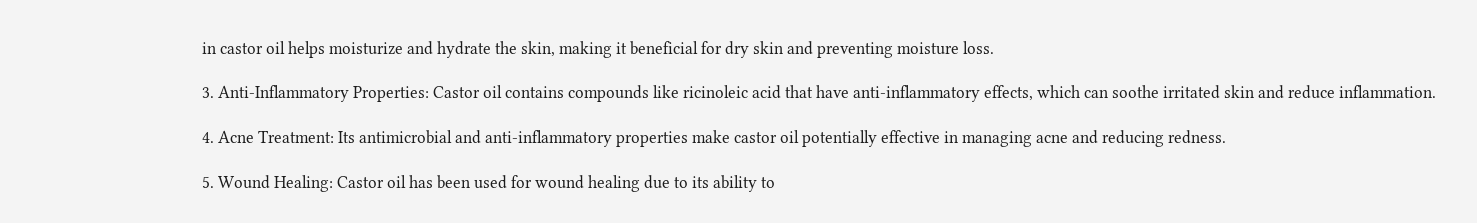in castor oil helps moisturize and hydrate the skin, making it beneficial for dry skin and preventing moisture loss.

3. Anti-Inflammatory Properties: Castor oil contains compounds like ricinoleic acid that have anti-inflammatory effects, which can soothe irritated skin and reduce inflammation.

4. Acne Treatment: Its antimicrobial and anti-inflammatory properties make castor oil potentially effective in managing acne and reducing redness.

5. Wound Healing: Castor oil has been used for wound healing due to its ability to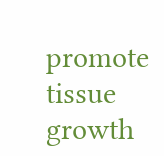promote tissue growth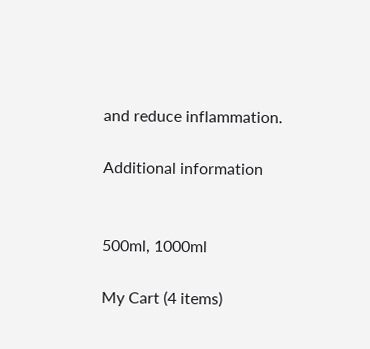and reduce inflammation.

Additional information


500ml, 1000ml

My Cart (4 items)